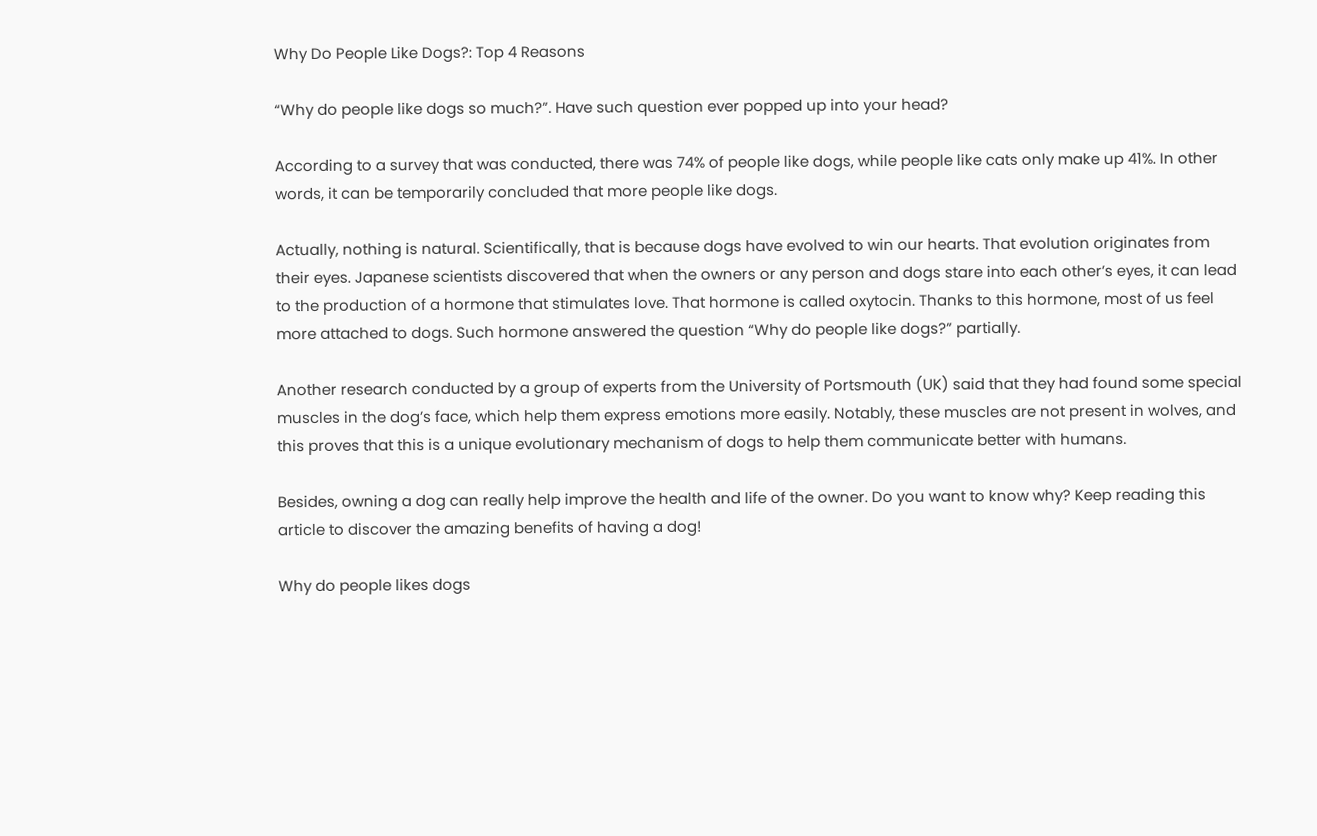Why Do People Like Dogs?: Top 4 Reasons

“Why do people like dogs so much?”. Have such question ever popped up into your head?

According to a survey that was conducted, there was 74% of people like dogs, while people like cats only make up 41%. In other words, it can be temporarily concluded that more people like dogs.

Actually, nothing is natural. Scientifically, that is because dogs have evolved to win our hearts. That evolution originates from their eyes. Japanese scientists discovered that when the owners or any person and dogs stare into each other’s eyes, it can lead to the production of a hormone that stimulates love. That hormone is called oxytocin. Thanks to this hormone, most of us feel more attached to dogs. Such hormone answered the question “Why do people like dogs?” partially.

Another research conducted by a group of experts from the University of Portsmouth (UK) said that they had found some special muscles in the dog’s face, which help them express emotions more easily. Notably, these muscles are not present in wolves, and this proves that this is a unique evolutionary mechanism of dogs to help them communicate better with humans.

Besides, owning a dog can really help improve the health and life of the owner. Do you want to know why? Keep reading this article to discover the amazing benefits of having a dog!

Why do people likes dogs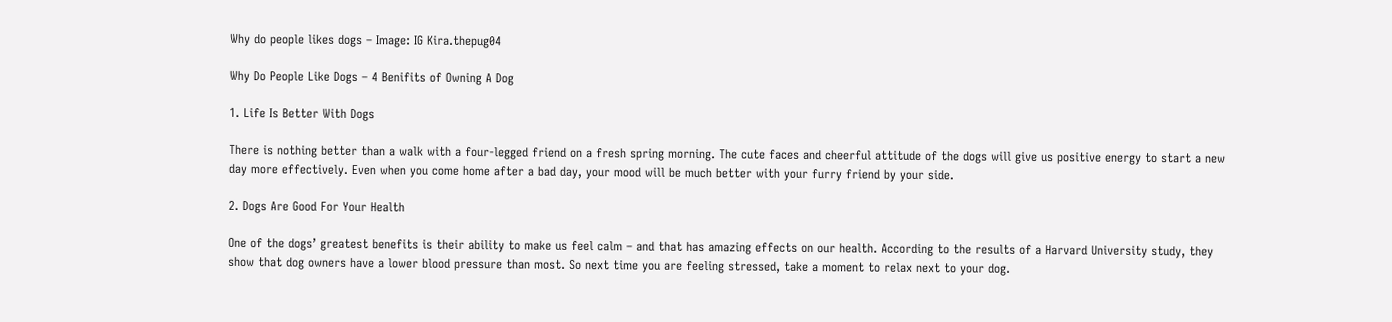Why do people likes dogs – Image: IG Kira.thepug04

Why Do People Like Dogs – 4 Benifits of Owning A Dog

1. Life Is Better With Dogs

There is nothing better than a walk with a four-legged friend on a fresh spring morning. The cute faces and cheerful attitude of the dogs will give us positive energy to start a new day more effectively. Even when you come home after a bad day, your mood will be much better with your furry friend by your side.

2. Dogs Are Good For Your Health

One of the dogs’ greatest benefits is their ability to make us feel calm – and that has amazing effects on our health. According to the results of a Harvard University study, they show that dog owners have a lower blood pressure than most. So next time you are feeling stressed, take a moment to relax next to your dog.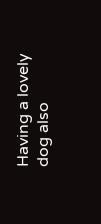Having a lovely dog also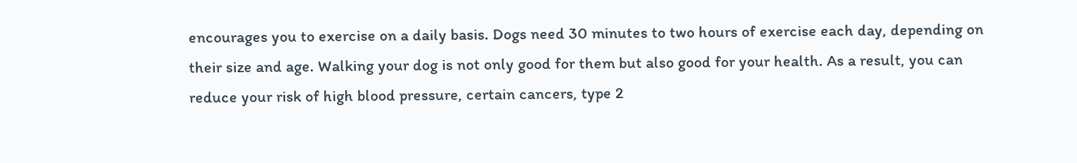encourages you to exercise on a daily basis. Dogs need 30 minutes to two hours of exercise each day, depending on their size and age. Walking your dog is not only good for them but also good for your health. As a result, you can reduce your risk of high blood pressure, certain cancers, type 2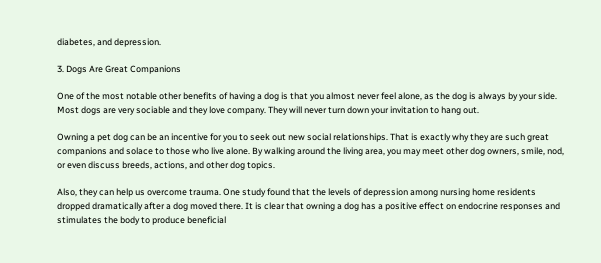diabetes, and depression.

3. Dogs Are Great Companions

One of the most notable other benefits of having a dog is that you almost never feel alone, as the dog is always by your side. Most dogs are very sociable and they love company. They will never turn down your invitation to hang out.

Owning a pet dog can be an incentive for you to seek out new social relationships. That is exactly why they are such great companions and solace to those who live alone. By walking around the living area, you may meet other dog owners, smile, nod, or even discuss breeds, actions, and other dog topics.

Also, they can help us overcome trauma. One study found that the levels of depression among nursing home residents dropped dramatically after a dog moved there. It is clear that owning a dog has a positive effect on endocrine responses and stimulates the body to produce beneficial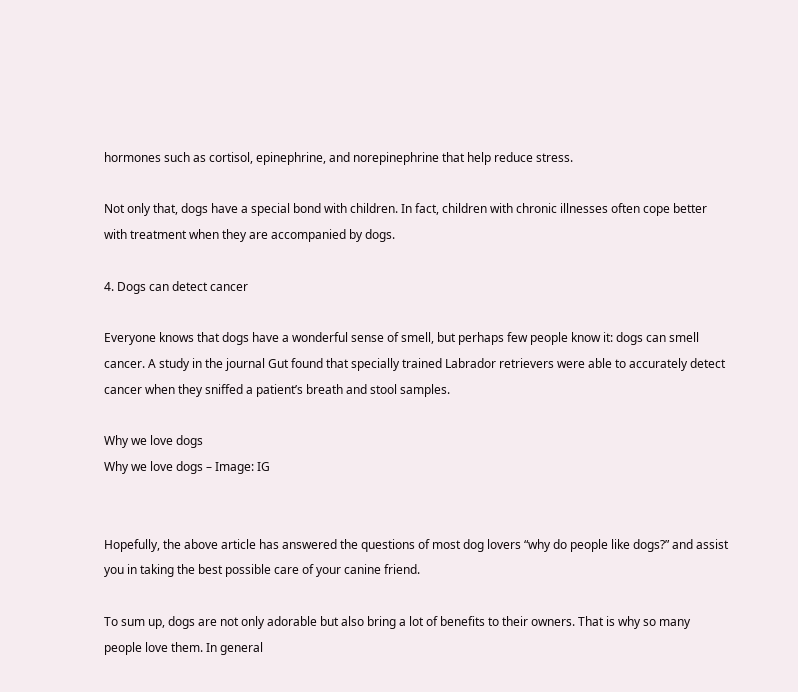hormones such as cortisol, epinephrine, and norepinephrine that help reduce stress.

Not only that, dogs have a special bond with children. In fact, children with chronic illnesses often cope better with treatment when they are accompanied by dogs.

4. Dogs can detect cancer

Everyone knows that dogs have a wonderful sense of smell, but perhaps few people know it: dogs can smell cancer. A study in the journal Gut found that specially trained Labrador retrievers were able to accurately detect cancer when they sniffed a patient’s breath and stool samples.

Why we love dogs
Why we love dogs – Image: IG


Hopefully, the above article has answered the questions of most dog lovers “why do people like dogs?” and assist you in taking the best possible care of your canine friend.

To sum up, dogs are not only adorable but also bring a lot of benefits to their owners. That is why so many people love them. In general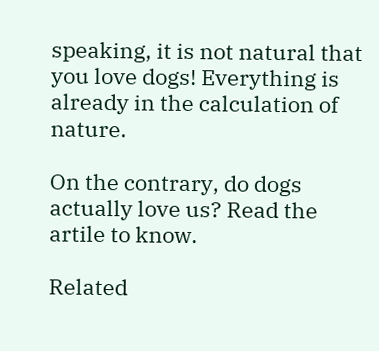speaking, it is not natural that you love dogs! Everything is already in the calculation of nature.

On the contrary, do dogs actually love us? Read the artile to know.

Related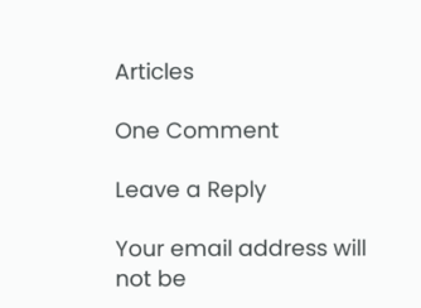Articles

One Comment

Leave a Reply

Your email address will not be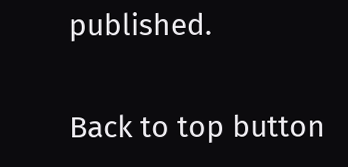published.

Back to top button